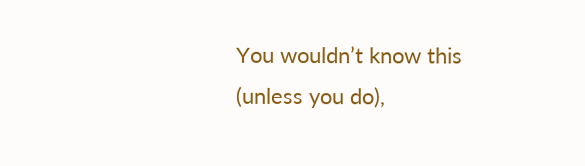You wouldn’t know this (unless you do),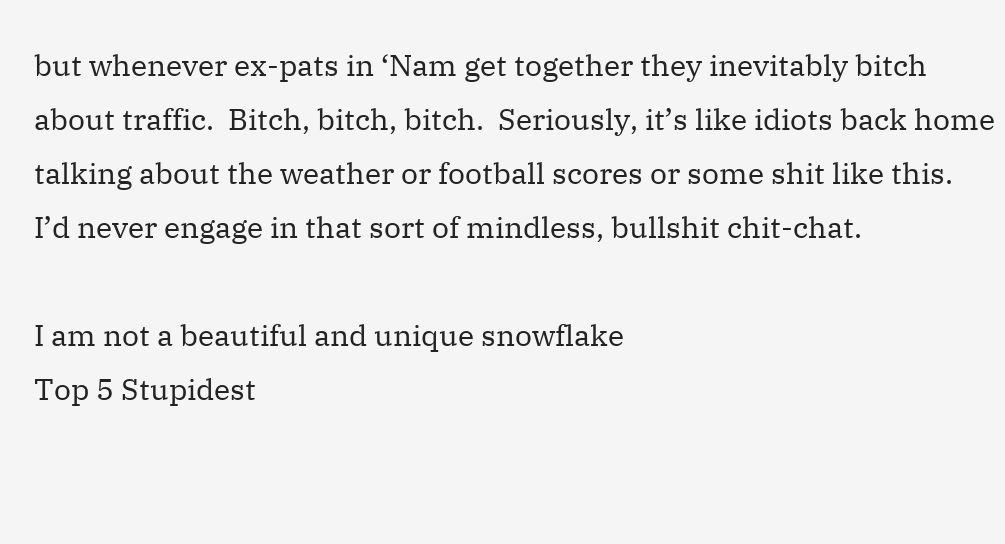but whenever ex-pats in ‘Nam get together they inevitably bitch about traffic.  Bitch, bitch, bitch.  Seriously, it’s like idiots back home talking about the weather or football scores or some shit like this.  I’d never engage in that sort of mindless, bullshit chit-chat.

I am not a beautiful and unique snowflake
Top 5 Stupidest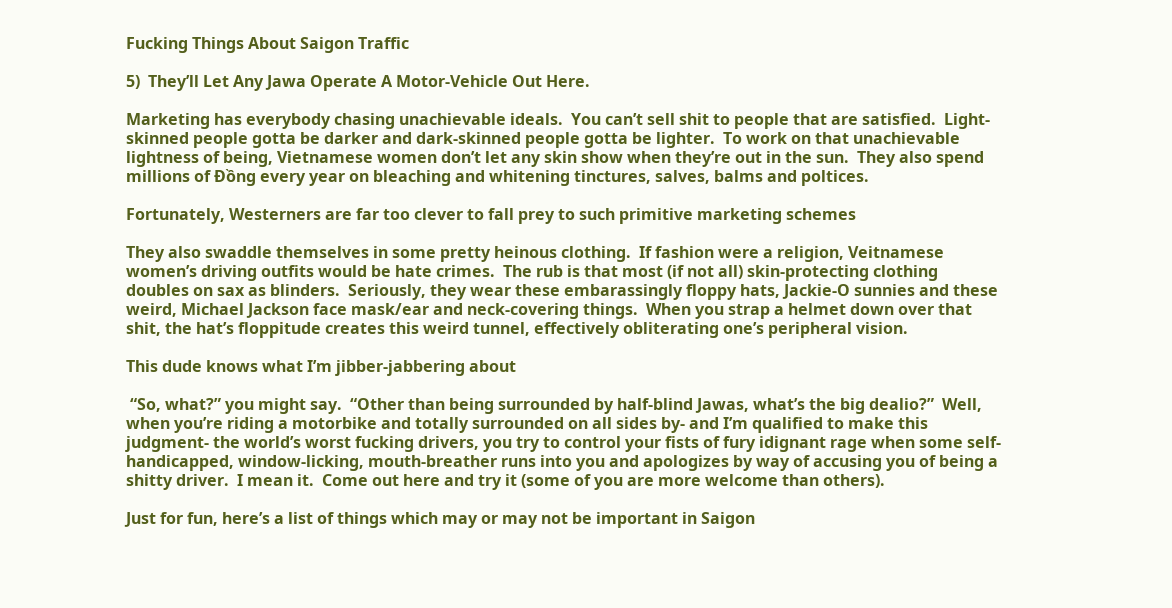Fucking Things About Saigon Traffic

5)  They’ll Let Any Jawa Operate A Motor-Vehicle Out Here.

Marketing has everybody chasing unachievable ideals.  You can’t sell shit to people that are satisfied.  Light-skinned people gotta be darker and dark-skinned people gotta be lighter.  To work on that unachievable lightness of being, Vietnamese women don’t let any skin show when they’re out in the sun.  They also spend millions of Đồng every year on bleaching and whitening tinctures, salves, balms and poltices.

Fortunately, Westerners are far too clever to fall prey to such primitive marketing schemes

They also swaddle themselves in some pretty heinous clothing.  If fashion were a religion, Veitnamese women’s driving outfits would be hate crimes.  The rub is that most (if not all) skin-protecting clothing doubles on sax as blinders.  Seriously, they wear these embarassingly floppy hats, Jackie-O sunnies and these weird, Michael Jackson face mask/ear and neck-covering things.  When you strap a helmet down over that shit, the hat’s floppitude creates this weird tunnel, effectively obliterating one’s peripheral vision.

This dude knows what I’m jibber-jabbering about

 “So, what?” you might say.  “Other than being surrounded by half-blind Jawas, what’s the big dealio?”  Well, when you’re riding a motorbike and totally surrounded on all sides by- and I’m qualified to make this judgment- the world’s worst fucking drivers, you try to control your fists of fury idignant rage when some self-handicapped, window-licking, mouth-breather runs into you and apologizes by way of accusing you of being a shitty driver.  I mean it.  Come out here and try it (some of you are more welcome than others).

Just for fun, here’s a list of things which may or may not be important in Saigon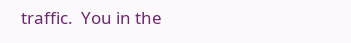traffic.  You in the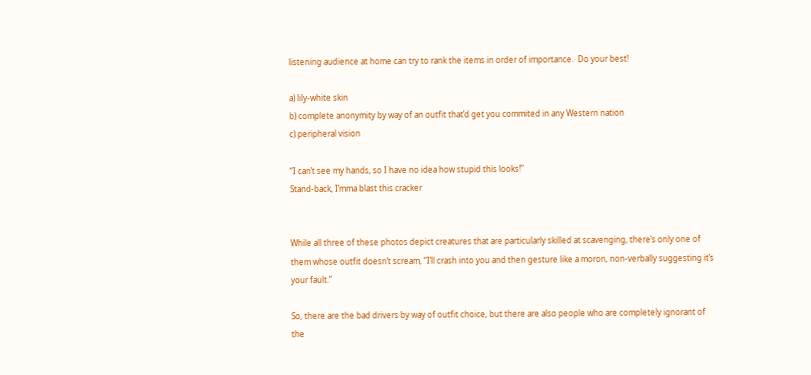listening audience at home can try to rank the items in order of importance.  Do your best!

a) lily-white skin
b) complete anonymity by way of an outfit that’d get you commited in any Western nation
c) peripheral vision

“I can’t see my hands, so I have no idea how stupid this looks!”
Stand-back, I’mma blast this cracker


While all three of these photos depict creatures that are particularly skilled at scavenging, there’s only one of them whose outfit doesn’t scream, “I’ll crash into you and then gesture like a moron, non-verbally suggesting it’s your fault.”

So, there are the bad drivers by way of outfit choice, but there are also people who are completely ignorant of the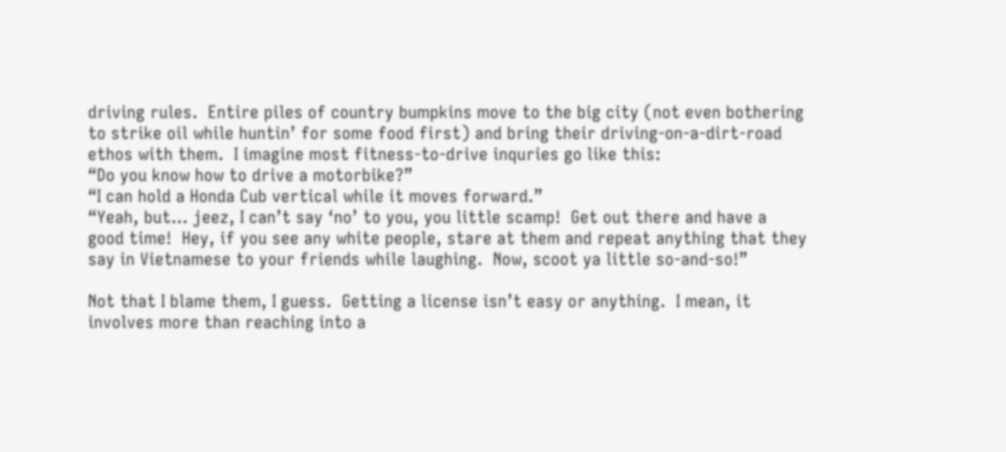driving rules.  Entire piles of country bumpkins move to the big city (not even bothering to strike oil while huntin’ for some food first) and bring their driving-on-a-dirt-road ethos with them.  I imagine most fitness-to-drive inquries go like this:
“Do you know how to drive a motorbike?”
“I can hold a Honda Cub vertical while it moves forward.”
“Yeah, but… jeez, I can’t say ‘no’ to you, you little scamp!  Get out there and have a good time!  Hey, if you see any white people, stare at them and repeat anything that they say in Vietnamese to your friends while laughing.  Now, scoot ya little so-and-so!”

Not that I blame them, I guess.  Getting a license isn’t easy or anything.  I mean, it involves more than reaching into a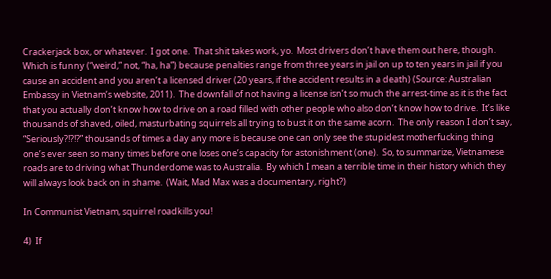Crackerjack box, or whatever.  I got one.  That shit takes work, yo.  Most drivers don’t have them out here, though.  Which is funny (“weird,” not, “ha, ha”) because penalties range from three years in jail on up to ten years in jail if you cause an accident and you aren’t a licensed driver (20 years, if the accident results in a death) (Source: Australian Embassy in Vietnam’s website, 2011).  The downfall of not having a license isn’t so much the arrest-time as it is the fact that you actually don’t know how to drive on a road filled with other people who also don’t know how to drive.  It’s like thousands of shaved, oiled, masturbating squirrels all trying to bust it on the same acorn.  The only reason I don’t say, “Seriously?!?!?” thousands of times a day any more is because one can only see the stupidest motherfucking thing one’s ever seen so many times before one loses one’s capacity for astonishment (one).  So, to summarize, Vietnamese roads are to driving what Thunderdome was to Australia.  By which I mean a terrible time in their history which they will always look back on in shame.  (Wait, Mad Max was a documentary, right?)

In Communist Vietnam, squirrel roadkills you!

4)  If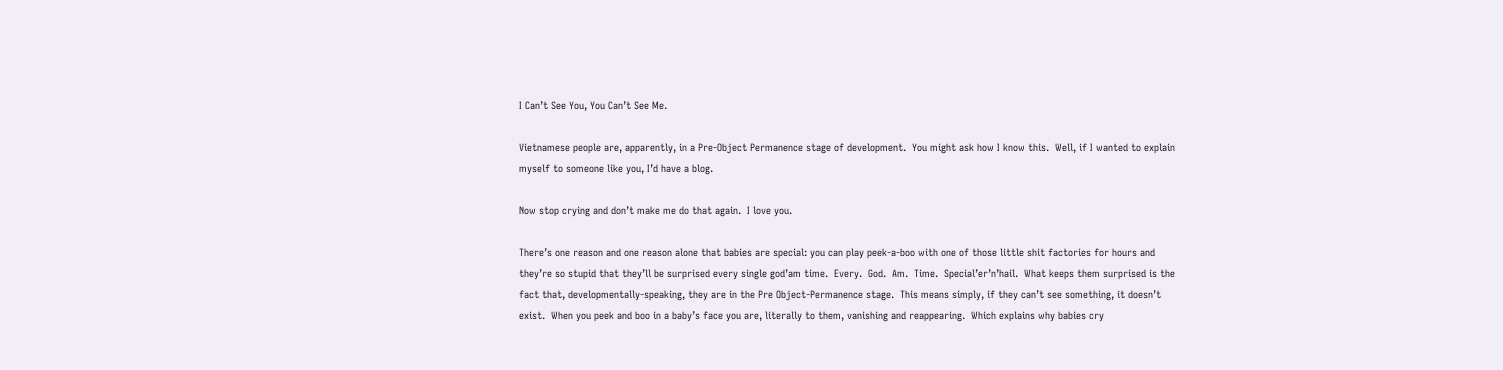I Can’t See You, You Can’t See Me.

Vietnamese people are, apparently, in a Pre-Object Permanence stage of development.  You might ask how I know this.  Well, if I wanted to explain myself to someone like you, I’d have a blog.

Now stop crying and don’t make me do that again.  I love you.

There’s one reason and one reason alone that babies are special: you can play peek-a-boo with one of those little shit factories for hours and they’re so stupid that they’ll be surprised every single god’am time.  Every.  God.  Am.  Time.  Special’er’n’hail.  What keeps them surprised is the fact that, developmentally-speaking, they are in the Pre Object-Permanence stage.  This means simply, if they can’t see something, it doesn’t exist.  When you peek and boo in a baby’s face you are, literally to them, vanishing and reappearing.  Which explains why babies cry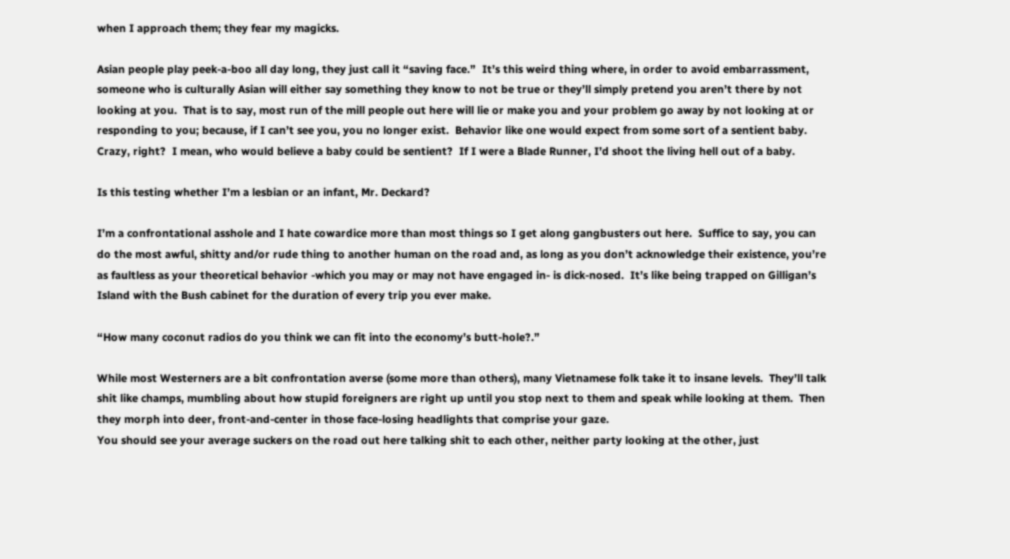when I approach them; they fear my magicks.

Asian people play peek-a-boo all day long, they just call it “saving face.”  It’s this weird thing where, in order to avoid embarrassment, someone who is culturally Asian will either say something they know to not be true or they’ll simply pretend you aren’t there by not looking at you.  That is to say, most run of the mill people out here will lie or make you and your problem go away by not looking at or responding to you; because, if I can’t see you, you no longer exist.  Behavior like one would expect from some sort of a sentient baby.  Crazy, right?  I mean, who would believe a baby could be sentient?  If I were a Blade Runner, I’d shoot the living hell out of a baby.

Is this testing whether I’m a lesbian or an infant, Mr. Deckard?

I’m a confrontational asshole and I hate cowardice more than most things so I get along gangbusters out here.  Suffice to say, you can do the most awful, shitty and/or rude thing to another human on the road and, as long as you don’t acknowledge their existence, you’re as faultless as your theoretical behavior -which you may or may not have engaged in- is dick-nosed.  It’s like being trapped on Gilligan’s Island with the Bush cabinet for the duration of every trip you ever make.

“How many coconut radios do you think we can fit into the economy’s butt-hole?.”

While most Westerners are a bit confrontation averse (some more than others), many Vietnamese folk take it to insane levels.  They’ll talk shit like champs, mumbling about how stupid foreigners are right up until you stop next to them and speak while looking at them.  Then they morph into deer, front-and-center in those face-losing headlights that comprise your gaze.
You should see your average suckers on the road out here talking shit to each other, neither party looking at the other, just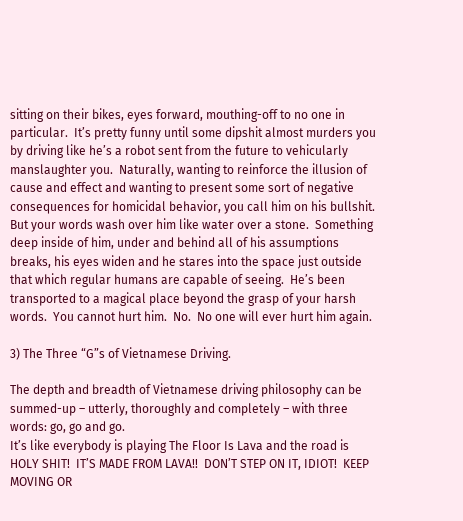sitting on their bikes, eyes forward, mouthing-off to no one in particular.  It’s pretty funny until some dipshit almost murders you by driving like he’s a robot sent from the future to vehicularly manslaughter you.  Naturally, wanting to reinforce the illusion of cause and effect and wanting to present some sort of negative consequences for homicidal behavior, you call him on his bullshit.  But your words wash over him like water over a stone.  Something deep inside of him, under and behind all of his assumptions breaks, his eyes widen and he stares into the space just outside that which regular humans are capable of seeing.  He’s been transported to a magical place beyond the grasp of your harsh words.  You cannot hurt him.  No.  No one will ever hurt him again.

3) The Three “G”s of Vietnamese Driving.

The depth and breadth of Vietnamese driving philosophy can be summed-up – utterly, thoroughly and completely – with three words: go, go and go.
It’s like everybody is playing The Floor Is Lava and the road is HOLY SHIT!  IT’S MADE FROM LAVA!!  DON’T STEP ON IT, IDIOT!  KEEP MOVING OR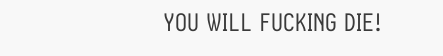YOU WILL FUCKING DIE!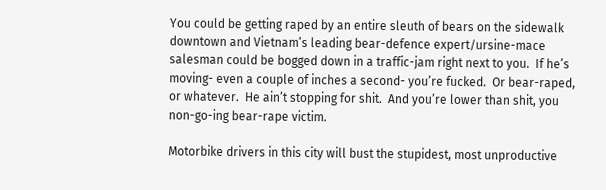You could be getting raped by an entire sleuth of bears on the sidewalk downtown and Vietnam’s leading bear-defence expert/ursine-mace salesman could be bogged down in a traffic-jam right next to you.  If he’s moving- even a couple of inches a second- you’re fucked.  Or bear-raped, or whatever.  He ain’t stopping for shit.  And you’re lower than shit, you non-go-ing bear-rape victim.

Motorbike drivers in this city will bust the stupidest, most unproductive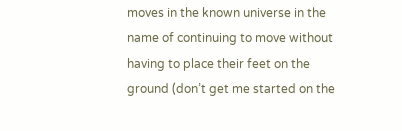moves in the known universe in the name of continuing to move without having to place their feet on the ground (don’t get me started on the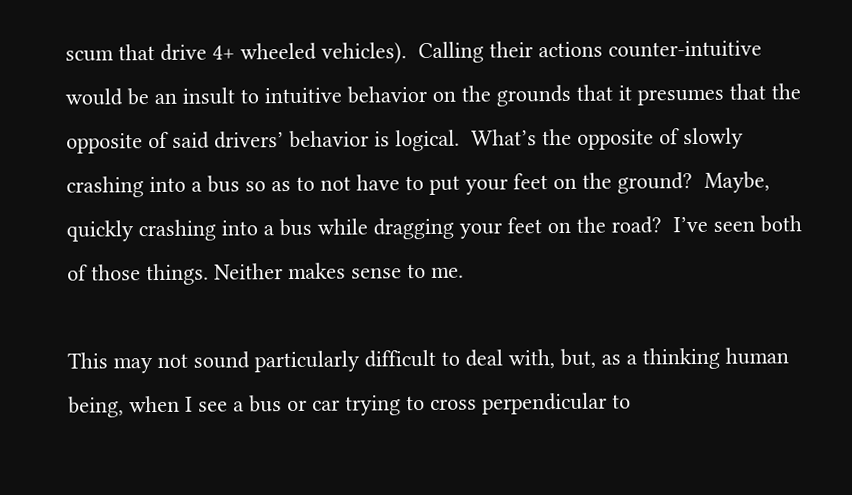scum that drive 4+ wheeled vehicles).  Calling their actions counter-intuitive would be an insult to intuitive behavior on the grounds that it presumes that the opposite of said drivers’ behavior is logical.  What’s the opposite of slowly crashing into a bus so as to not have to put your feet on the ground?  Maybe, quickly crashing into a bus while dragging your feet on the road?  I’ve seen both of those things. Neither makes sense to me.

This may not sound particularly difficult to deal with, but, as a thinking human being, when I see a bus or car trying to cross perpendicular to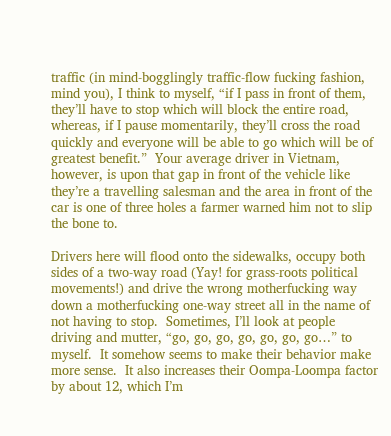traffic (in mind-bogglingly traffic-flow fucking fashion, mind you), I think to myself, “if I pass in front of them, they’ll have to stop which will block the entire road, whereas, if I pause momentarily, they’ll cross the road quickly and everyone will be able to go which will be of greatest benefit.”  Your average driver in Vietnam, however, is upon that gap in front of the vehicle like they’re a travelling salesman and the area in front of the car is one of three holes a farmer warned him not to slip the bone to.

Drivers here will flood onto the sidewalks, occupy both sides of a two-way road (Yay! for grass-roots political movements!) and drive the wrong motherfucking way down a motherfucking one-way street all in the name of not having to stop.  Sometimes, I’ll look at people driving and mutter, “go, go, go, go, go, go, go…” to myself.  It somehow seems to make their behavior make more sense.  It also increases their Oompa-Loompa factor by about 12, which I’m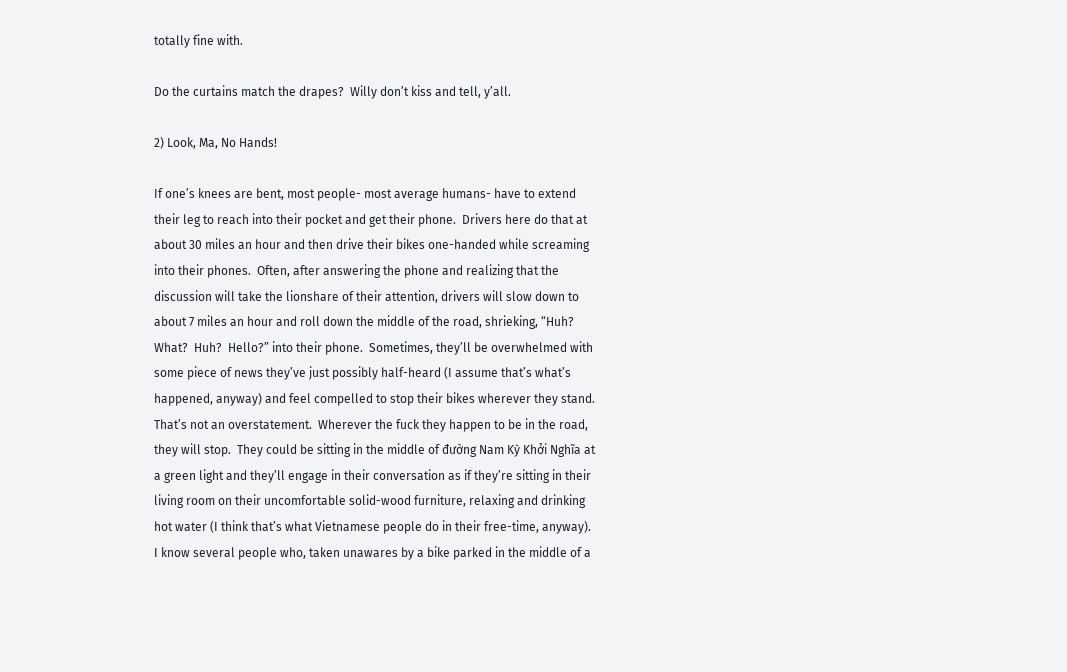totally fine with.

Do the curtains match the drapes?  Willy don’t kiss and tell, y’all.

2) Look, Ma, No Hands!

If one’s knees are bent, most people- most average humans- have to extend their leg to reach into their pocket and get their phone.  Drivers here do that at about 30 miles an hour and then drive their bikes one-handed while screaming into their phones.  Often, after answering the phone and realizing that the discussion will take the lionshare of their attention, drivers will slow down to about 7 miles an hour and roll down the middle of the road, shrieking, “Huh?  What?  Huh?  Hello?” into their phone.  Sometimes, they’ll be overwhelmed with some piece of news they’ve just possibly half-heard (I assume that’s what’s happened, anyway) and feel compelled to stop their bikes wherever they stand.  That’s not an overstatement.  Wherever the fuck they happen to be in the road, they will stop.  They could be sitting in the middle of đường Nam Kỳ Khởi Nghĩa at a green light and they’ll engage in their conversation as if they’re sitting in their living room on their uncomfortable solid-wood furniture, relaxing and drinking hot water (I think that’s what Vietnamese people do in their free-time, anyway).  I know several people who, taken unawares by a bike parked in the middle of a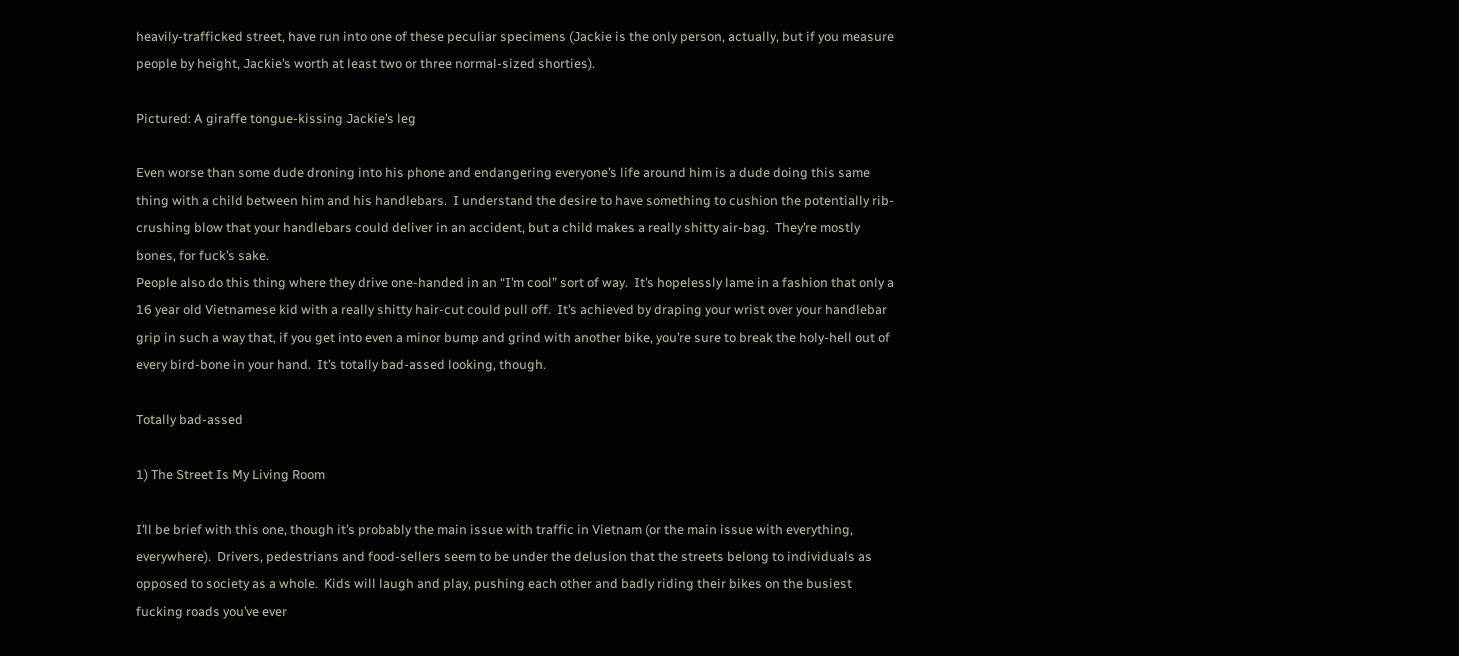heavily-trafficked street, have run into one of these peculiar specimens (Jackie is the only person, actually, but if you measure people by height, Jackie’s worth at least two or three normal-sized shorties).

Pictured: A giraffe tongue-kissing Jackie’s leg

Even worse than some dude droning into his phone and endangering everyone’s life around him is a dude doing this same thing with a child between him and his handlebars.  I understand the desire to have something to cushion the potentially rib-crushing blow that your handlebars could deliver in an accident, but a child makes a really shitty air-bag.  They’re mostly bones, for fuck’s sake.
People also do this thing where they drive one-handed in an “I’m cool” sort of way.  It’s hopelessly lame in a fashion that only a 16 year old Vietnamese kid with a really shitty hair-cut could pull off.  It’s achieved by draping your wrist over your handlebar grip in such a way that, if you get into even a minor bump and grind with another bike, you’re sure to break the holy-hell out of every bird-bone in your hand.  It’s totally bad-assed looking, though.

Totally bad-assed

1) The Street Is My Living Room

I’ll be brief with this one, though it’s probably the main issue with traffic in Vietnam (or the main issue with everything, everywhere).  Drivers, pedestrians and food-sellers seem to be under the delusion that the streets belong to individuals as opposed to society as a whole.  Kids will laugh and play, pushing each other and badly riding their bikes on the busiest fucking roads you’ve ever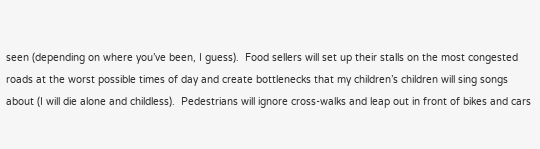seen (depending on where you’ve been, I guess).  Food sellers will set up their stalls on the most congested roads at the worst possible times of day and create bottlenecks that my children’s children will sing songs about (I will die alone and childless).  Pedestrians will ignore cross-walks and leap out in front of bikes and cars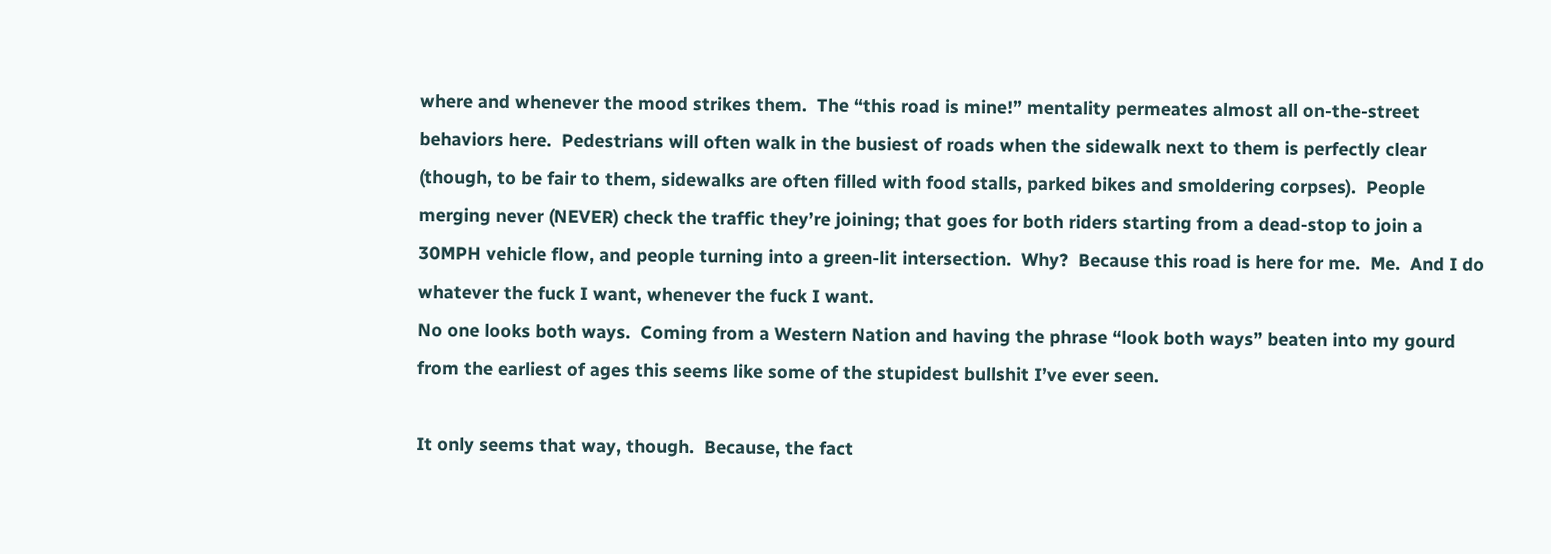where and whenever the mood strikes them.  The “this road is mine!” mentality permeates almost all on-the-street behaviors here.  Pedestrians will often walk in the busiest of roads when the sidewalk next to them is perfectly clear (though, to be fair to them, sidewalks are often filled with food stalls, parked bikes and smoldering corpses).  People merging never (NEVER) check the traffic they’re joining; that goes for both riders starting from a dead-stop to join a 30MPH vehicle flow, and people turning into a green-lit intersection.  Why?  Because this road is here for me.  Me.  And I do whatever the fuck I want, whenever the fuck I want.
No one looks both ways.  Coming from a Western Nation and having the phrase “look both ways” beaten into my gourd from the earliest of ages this seems like some of the stupidest bullshit I’ve ever seen.

It only seems that way, though.  Because, the fact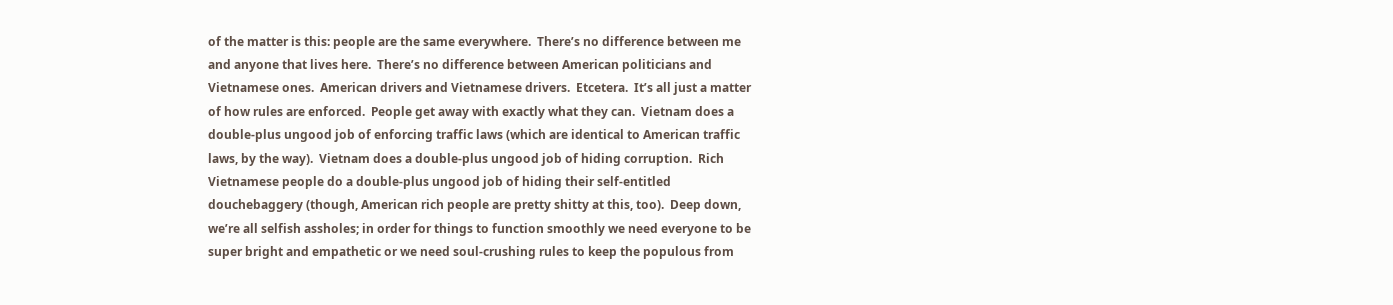of the matter is this: people are the same everywhere.  There’s no difference between me and anyone that lives here.  There’s no difference between American politicians and Vietnamese ones.  American drivers and Vietnamese drivers.  Etcetera.  It’s all just a matter of how rules are enforced.  People get away with exactly what they can.  Vietnam does a double-plus ungood job of enforcing traffic laws (which are identical to American traffic laws, by the way).  Vietnam does a double-plus ungood job of hiding corruption.  Rich Vietnamese people do a double-plus ungood job of hiding their self-entitled douchebaggery (though, American rich people are pretty shitty at this, too).  Deep down, we’re all selfish assholes; in order for things to function smoothly we need everyone to be super bright and empathetic or we need soul-crushing rules to keep the populous from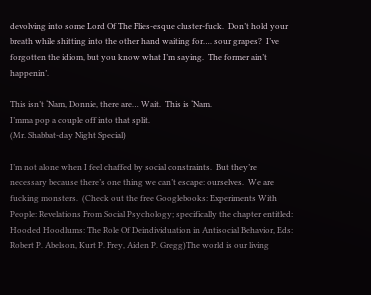devolving into some Lord Of The Flies-esque cluster-fuck.  Don’t hold your breath while shitting into the other hand waiting for…. sour grapes?  I’ve forgotten the idiom, but you know what I’m saying.  The former ain’t happenin’.

This isn’t ‘Nam, Donnie, there are… Wait.  This is ‘Nam.
I’mma pop a couple off into that split.
(Mr. Shabbat-day Night Special)

I’m not alone when I feel chaffed by social constraints.  But they’re necessary because there’s one thing we can’t escape: ourselves.  We are fucking monsters.  (Check out the free Googlebooks: Experiments With People: Revelations From Social Psychology; specifically the chapter entitled: Hooded Hoodlums: The Role Of Deindividuation in Antisocial Behavior, Eds: Robert P. Abelson, Kurt P. Frey, Aiden P. Gregg)The world is our living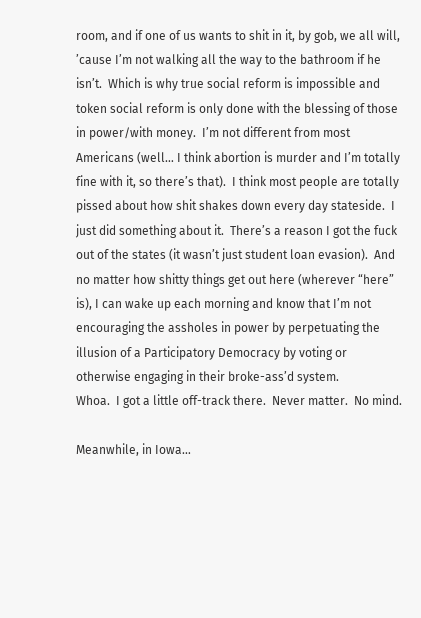room, and if one of us wants to shit in it, by gob, we all will, ’cause I’m not walking all the way to the bathroom if he isn’t.  Which is why true social reform is impossible and token social reform is only done with the blessing of those in power/with money.  I’m not different from most Americans (well… I think abortion is murder and I’m totally fine with it, so there’s that).  I think most people are totally pissed about how shit shakes down every day stateside.  I just did something about it.  There’s a reason I got the fuck out of the states (it wasn’t just student loan evasion).  And no matter how shitty things get out here (wherever “here” is), I can wake up each morning and know that I’m not encouraging the assholes in power by perpetuating the illusion of a Participatory Democracy by voting or otherwise engaging in their broke-ass’d system.
Whoa.  I got a little off-track there.  Never matter.  No mind.

Meanwhile, in Iowa…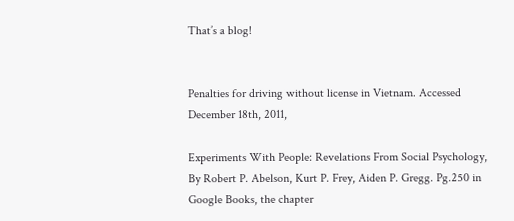That’s a blog!


Penalties for driving without license in Vietnam. Accessed December 18th, 2011,

Experiments With People: Revelations From Social Psychology, By Robert P. Abelson, Kurt P. Frey, Aiden P. Gregg. Pg.250 in Google Books, the chapter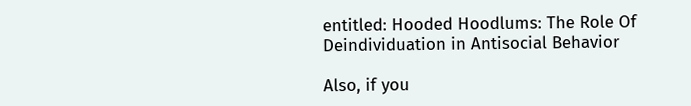entitled: Hooded Hoodlums: The Role Of Deindividuation in Antisocial Behavior

Also, if you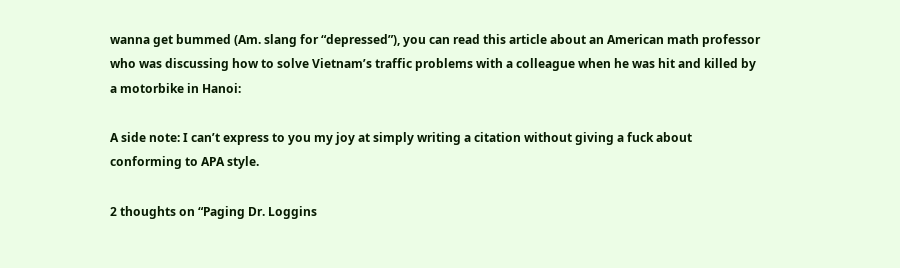wanna get bummed (Am. slang for “depressed”), you can read this article about an American math professor who was discussing how to solve Vietnam’s traffic problems with a colleague when he was hit and killed by a motorbike in Hanoi:

A side note: I can’t express to you my joy at simply writing a citation without giving a fuck about conforming to APA style.

2 thoughts on “Paging Dr. Loggins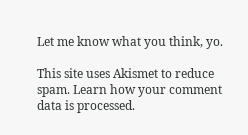Let me know what you think, yo.

This site uses Akismet to reduce spam. Learn how your comment data is processed.